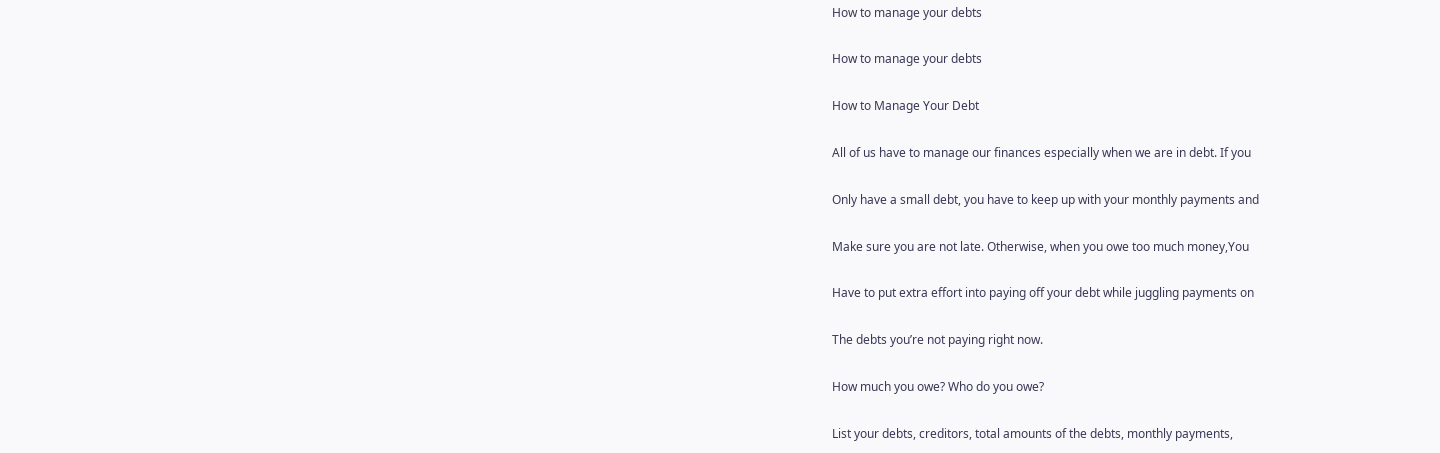How to manage your debts

How to manage your debts

How to Manage Your Debt

All of us have to manage our finances especially when we are in debt. If you

Only have a small debt, you have to keep up with your monthly payments and

Make sure you are not late. Otherwise, when you owe too much money,You

Have to put extra effort into paying off your debt while juggling payments on

The debts you’re not paying right now.

How much you owe? Who do you owe?

List your debts, creditors, total amounts of the debts, monthly payments,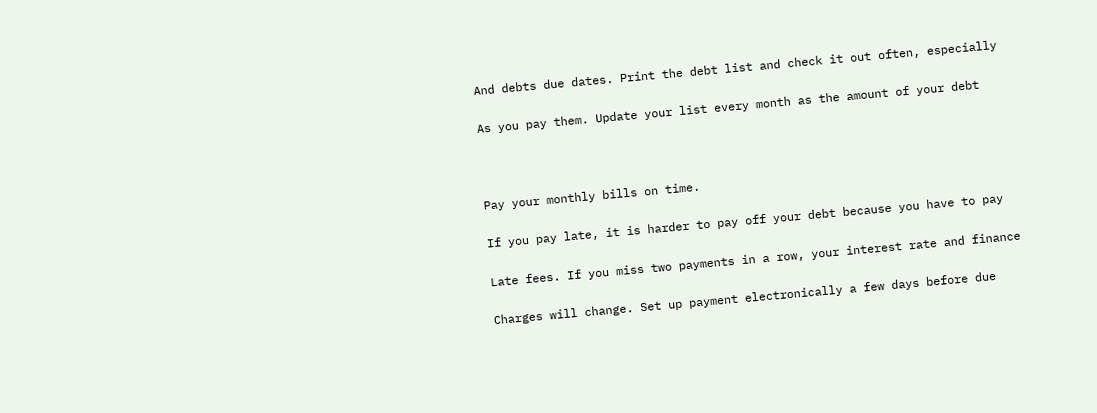And debts due dates. Print the debt list and check it out often, especially

As you pay them. Update your list every month as the amount of your debt



Pay your monthly bills on time.

If you pay late, it is harder to pay off your debt because you have to pay

Late fees. If you miss two payments in a row, your interest rate and finance

Charges will change. Set up payment electronically a few days before due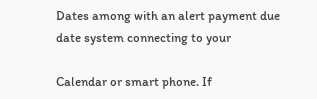Dates among with an alert payment due date system connecting to your

Calendar or smart phone. If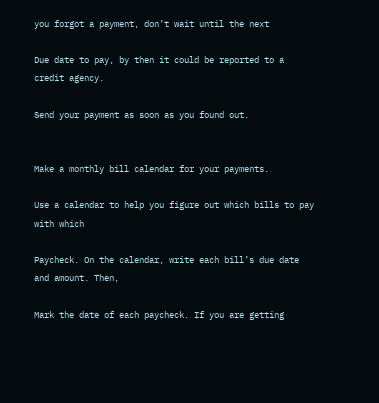you forgot a payment, don’t wait until the next

Due date to pay, by then it could be reported to a credit agency.

Send your payment as soon as you found out.


Make a monthly bill calendar for your payments.

Use a calendar to help you figure out which bills to pay with which

Paycheck. On the calendar, write each bill’s due date and amount. Then,

Mark the date of each paycheck. If you are getting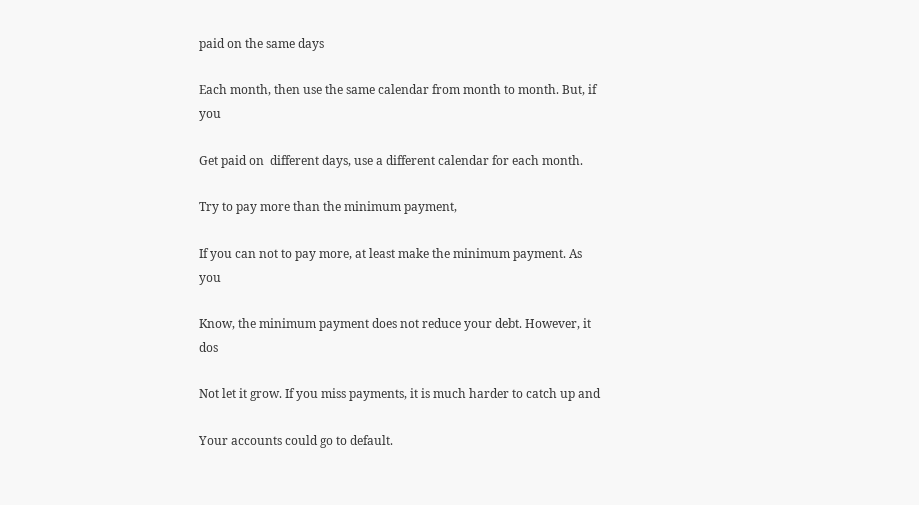paid on the same days

Each month, then use the same calendar from month to month. But, if you

Get paid on  different days, use a different calendar for each month.

Try to pay more than the minimum payment,

If you can not to pay more, at least make the minimum payment. As you

Know, the minimum payment does not reduce your debt. However, it dos

Not let it grow. If you miss payments, it is much harder to catch up and

Your accounts could go to default.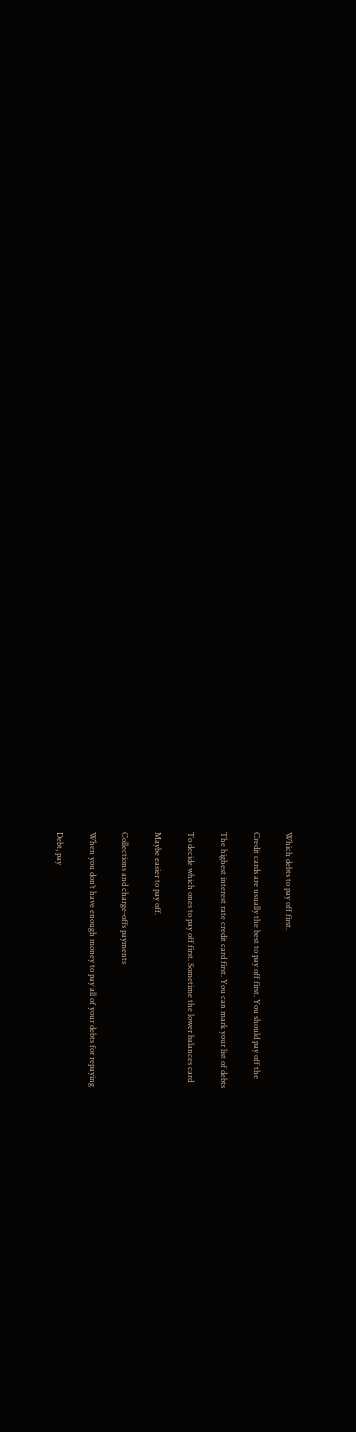Which debts to pay off first.

Credit cards are usually the best to pay off first. You should pay off the

The highest interest rate credit card first. You can mark your list of debts

To decide which ones to pay off first. Sometime the lower balances card

Maybe easier to pay off.

Collections and charge-offs payments

When you don’t have enough money to pay all of your debts for repaying

Debt, pay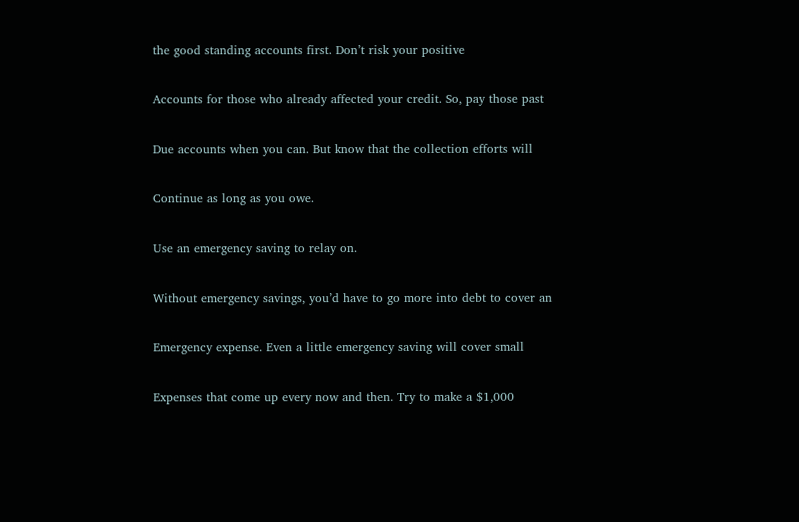the good standing accounts first. Don’t risk your positive

Accounts for those who already affected your credit. So, pay those past

Due accounts when you can. But know that the collection efforts will

Continue as long as you owe.

Use an emergency saving to relay on.

Without emergency savings, you’d have to go more into debt to cover an

Emergency expense. Even a little emergency saving will cover small

Expenses that come up every now and then. Try to make a $1,000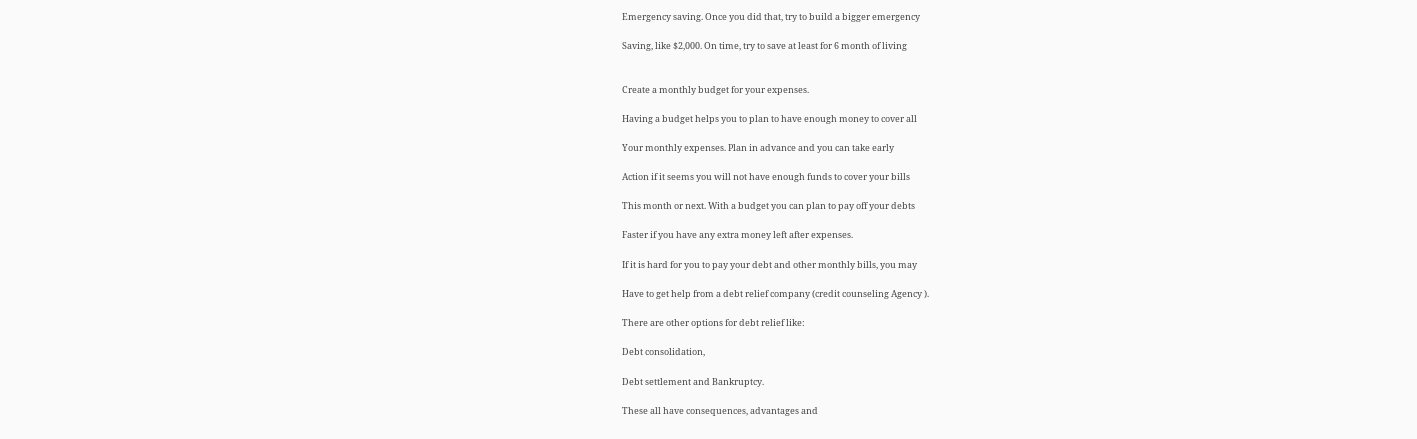Emergency saving. Once you did that, try to build a bigger emergency

Saving, like $2,000. On time, try to save at least for 6 month of living


Create a monthly budget for your expenses.

Having a budget helps you to plan to have enough money to cover all

Your monthly expenses. Plan in advance and you can take early

Action if it seems you will not have enough funds to cover your bills

This month or next. With a budget you can plan to pay off your debts

Faster if you have any extra money left after expenses.

If it is hard for you to pay your debt and other monthly bills, you may

Have to get help from a debt relief company (credit counseling Agency ).

There are other options for debt relief like:

Debt consolidation,

Debt settlement and Bankruptcy.

These all have consequences, advantages and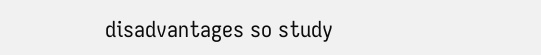disadvantages so study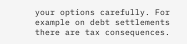your options carefully. For example on debt settlements there are tax consequences.